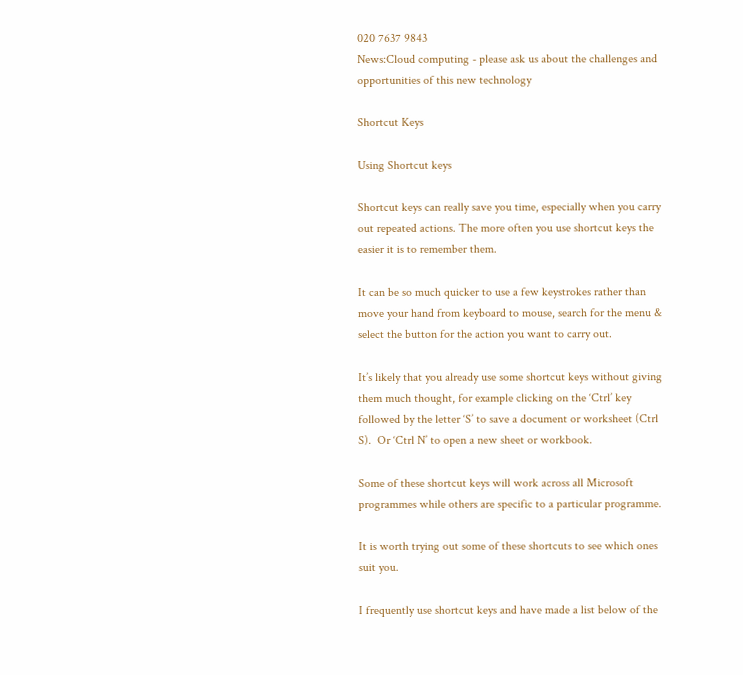020 7637 9843
News:Cloud computing - please ask us about the challenges and opportunities of this new technology

Shortcut Keys

Using Shortcut keys

Shortcut keys can really save you time, especially when you carry out repeated actions. The more often you use shortcut keys the easier it is to remember them.

It can be so much quicker to use a few keystrokes rather than move your hand from keyboard to mouse, search for the menu & select the button for the action you want to carry out.

It’s likely that you already use some shortcut keys without giving them much thought, for example clicking on the ‘Ctrl’ key followed by the letter ‘S’ to save a document or worksheet (Ctrl S).  Or ‘Ctrl N’ to open a new sheet or workbook.

Some of these shortcut keys will work across all Microsoft programmes while others are specific to a particular programme.

It is worth trying out some of these shortcuts to see which ones suit you.

I frequently use shortcut keys and have made a list below of the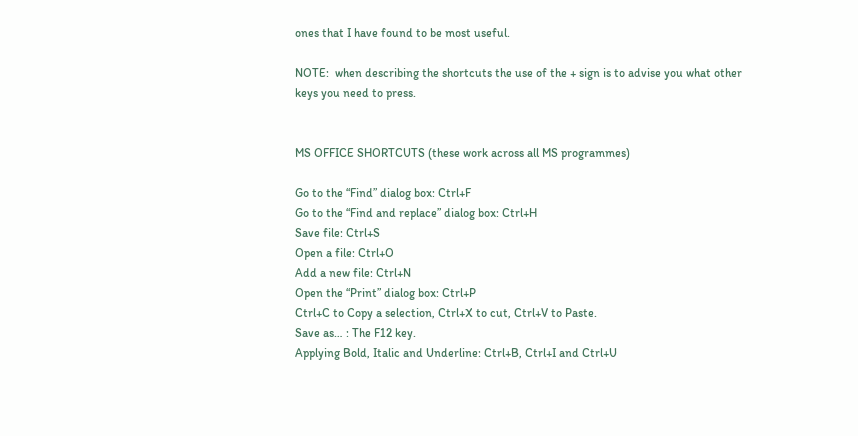ones that I have found to be most useful.

NOTE:  when describing the shortcuts the use of the + sign is to advise you what other keys you need to press.


MS OFFICE SHORTCUTS (these work across all MS programmes)

Go to the “Find” dialog box: Ctrl+F
Go to the “Find and replace” dialog box: Ctrl+H
Save file: Ctrl+S
Open a file: Ctrl+O
Add a new file: Ctrl+N
Open the “Print” dialog box: Ctrl+P
Ctrl+C to Copy a selection, Ctrl+X to cut, Ctrl+V to Paste.
Save as… : The F12 key.
Applying Bold, Italic and Underline: Ctrl+B, Ctrl+I and Ctrl+U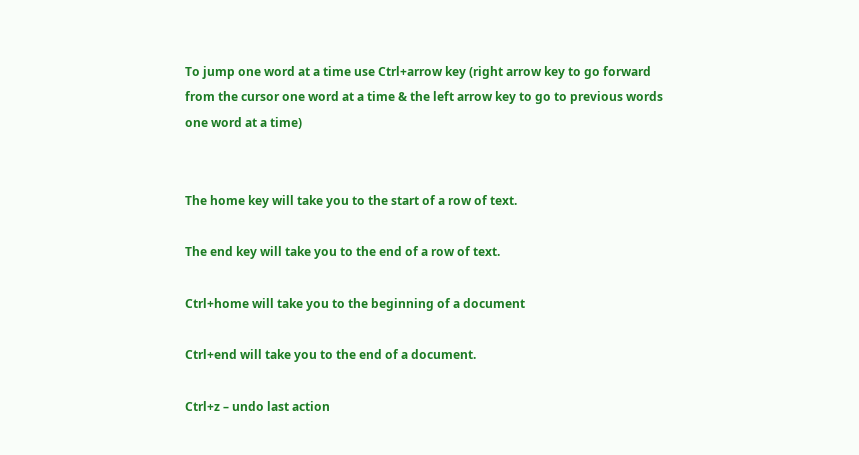To jump one word at a time use Ctrl+arrow key (right arrow key to go forward from the cursor one word at a time & the left arrow key to go to previous words one word at a time)


The home key will take you to the start of a row of text.

The end key will take you to the end of a row of text.

Ctrl+home will take you to the beginning of a document

Ctrl+end will take you to the end of a document.

Ctrl+z – undo last action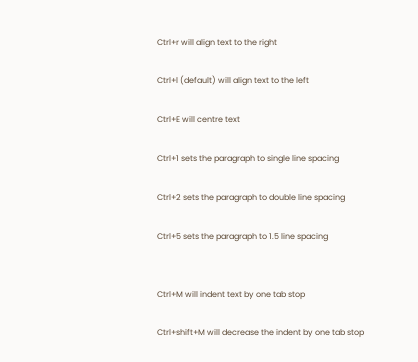Ctrl+r will align text to the right

Ctrl+l (default) will align text to the left

Ctrl+E will centre text

Ctrl+1 sets the paragraph to single line spacing

Ctrl+2 sets the paragraph to double line spacing

Ctrl+5 sets the paragraph to 1.5 line spacing


Ctrl+M will indent text by one tab stop

Ctrl+shift+M will decrease the indent by one tab stop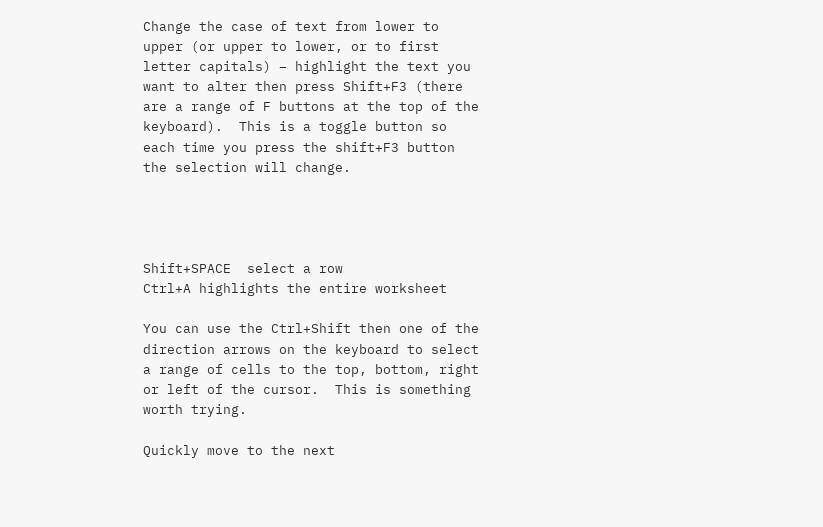Change the case of text from lower to upper (or upper to lower, or to first letter capitals) – highlight the text you want to alter then press Shift+F3 (there are a range of F buttons at the top of the keyboard).  This is a toggle button so each time you press the shift+F3 button the selection will change.




Shift+SPACE  select a row
Ctrl+A highlights the entire worksheet

You can use the Ctrl+Shift then one of the direction arrows on the keyboard to select a range of cells to the top, bottom, right or left of the cursor.  This is something worth trying.

Quickly move to the next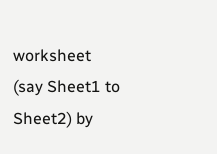worksheet (say Sheet1 to Sheet2) by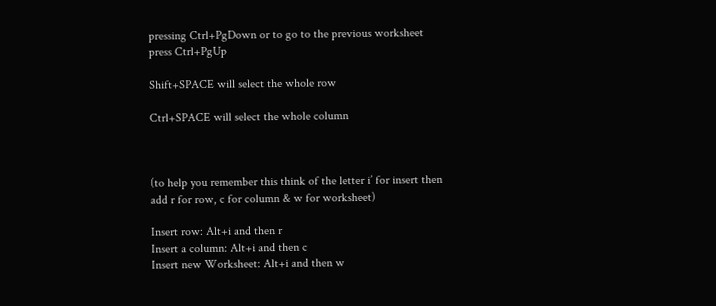pressing Ctrl+PgDown or to go to the previous worksheet press Ctrl+PgUp

Shift+SPACE will select the whole row

Ctrl+SPACE will select the whole column



(to help you remember this think of the letter i’ for insert then add r for row, c for column & w for worksheet)

Insert row: Alt+i and then r
Insert a column: Alt+i and then c
Insert new Worksheet: Alt+i and then w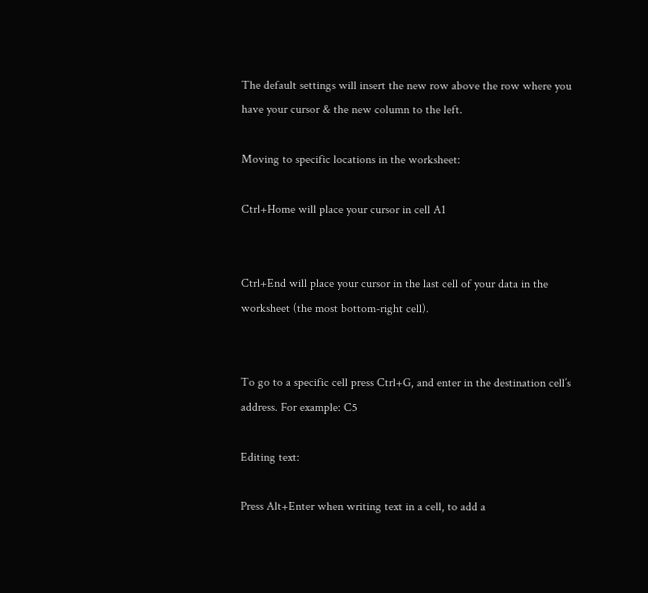The default settings will insert the new row above the row where you have your cursor & the new column to the left.

Moving to specific locations in the worksheet:

Ctrl+Home will place your cursor in cell A1


Ctrl+End will place your cursor in the last cell of your data in the worksheet (the most bottom-right cell).


To go to a specific cell press Ctrl+G, and enter in the destination cell’s address. For example: C5

Editing text:

Press Alt+Enter when writing text in a cell, to add a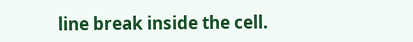line break inside the cell.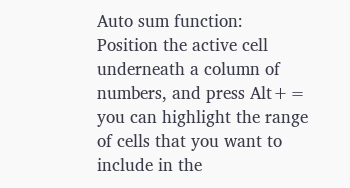Auto sum function:
Position the active cell underneath a column of numbers, and press Alt+= you can highlight the range of cells that you want to include in the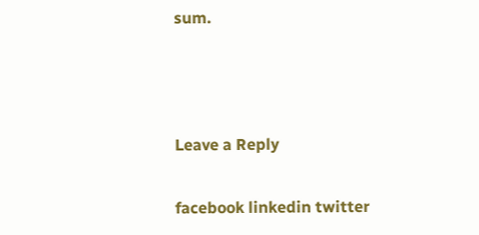sum.



Leave a Reply

facebook linkedin twitter